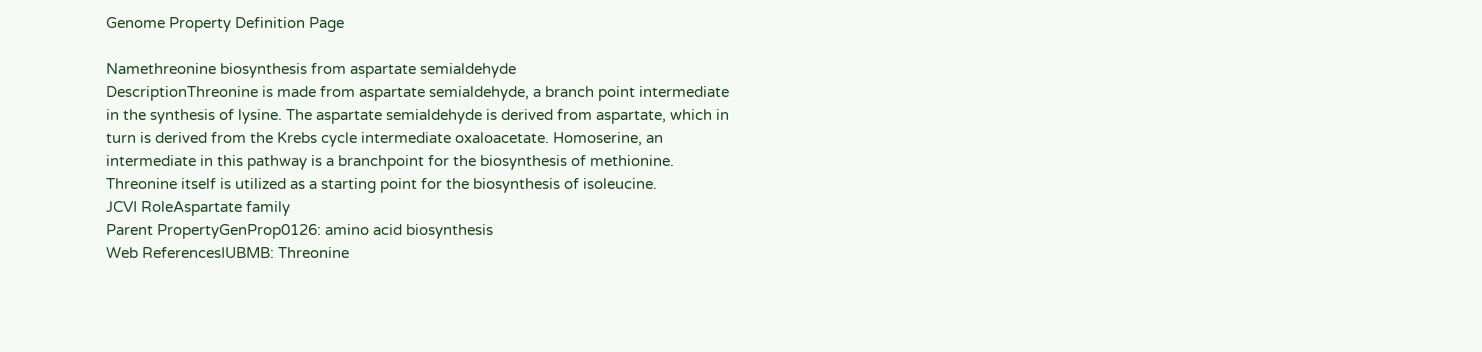Genome Property Definition Page

Namethreonine biosynthesis from aspartate semialdehyde
DescriptionThreonine is made from aspartate semialdehyde, a branch point intermediate in the synthesis of lysine. The aspartate semialdehyde is derived from aspartate, which in turn is derived from the Krebs cycle intermediate oxaloacetate. Homoserine, an intermediate in this pathway is a branchpoint for the biosynthesis of methionine. Threonine itself is utilized as a starting point for the biosynthesis of isoleucine.
JCVI RoleAspartate family
Parent PropertyGenProp0126: amino acid biosynthesis
Web ReferencesIUBMB: Threonine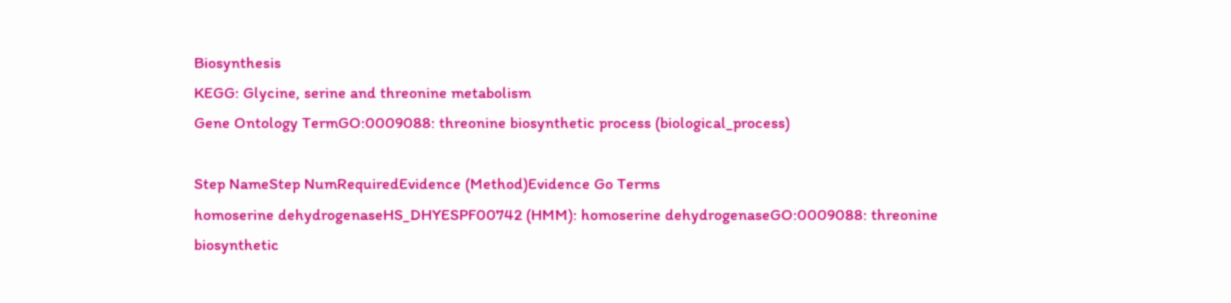Biosynthesis
KEGG: Glycine, serine and threonine metabolism
Gene Ontology TermGO:0009088: threonine biosynthetic process (biological_process)

Step NameStep NumRequiredEvidence (Method)Evidence Go Terms
homoserine dehydrogenaseHS_DHYESPF00742 (HMM): homoserine dehydrogenaseGO:0009088: threonine biosynthetic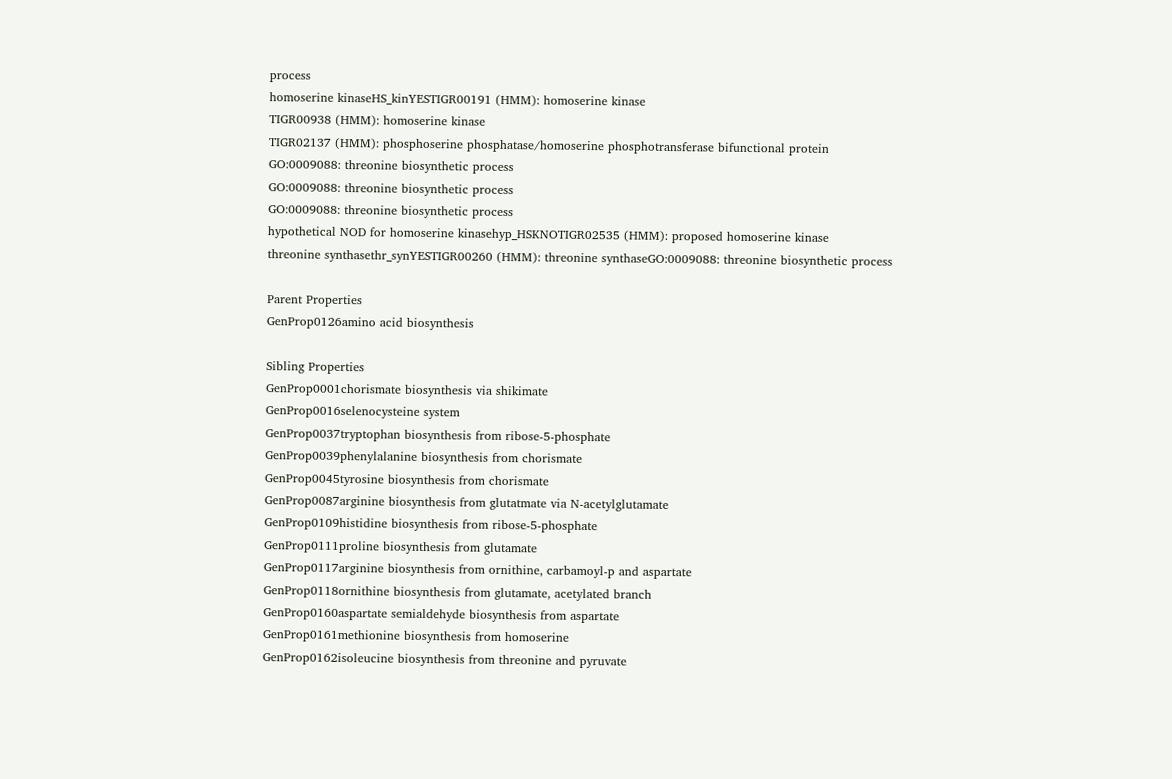process
homoserine kinaseHS_kinYESTIGR00191 (HMM): homoserine kinase
TIGR00938 (HMM): homoserine kinase
TIGR02137 (HMM): phosphoserine phosphatase/homoserine phosphotransferase bifunctional protein
GO:0009088: threonine biosynthetic process
GO:0009088: threonine biosynthetic process
GO:0009088: threonine biosynthetic process
hypothetical NOD for homoserine kinasehyp_HSKNOTIGR02535 (HMM): proposed homoserine kinase
threonine synthasethr_synYESTIGR00260 (HMM): threonine synthaseGO:0009088: threonine biosynthetic process

Parent Properties
GenProp0126amino acid biosynthesis

Sibling Properties
GenProp0001chorismate biosynthesis via shikimate
GenProp0016selenocysteine system
GenProp0037tryptophan biosynthesis from ribose-5-phosphate
GenProp0039phenylalanine biosynthesis from chorismate
GenProp0045tyrosine biosynthesis from chorismate
GenProp0087arginine biosynthesis from glutatmate via N-acetylglutamate
GenProp0109histidine biosynthesis from ribose-5-phosphate
GenProp0111proline biosynthesis from glutamate
GenProp0117arginine biosynthesis from ornithine, carbamoyl-p and aspartate
GenProp0118ornithine biosynthesis from glutamate, acetylated branch
GenProp0160aspartate semialdehyde biosynthesis from aspartate
GenProp0161methionine biosynthesis from homoserine
GenProp0162isoleucine biosynthesis from threonine and pyruvate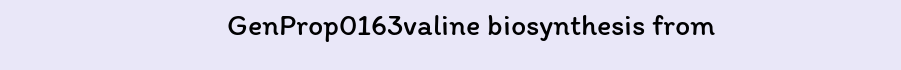GenProp0163valine biosynthesis from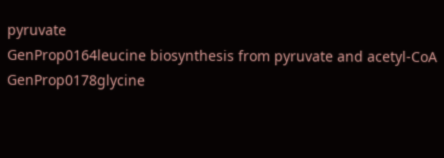pyruvate
GenProp0164leucine biosynthesis from pyruvate and acetyl-CoA
GenProp0178glycine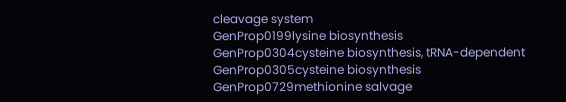cleavage system
GenProp0199lysine biosynthesis
GenProp0304cysteine biosynthesis, tRNA-dependent
GenProp0305cysteine biosynthesis
GenProp0729methionine salvage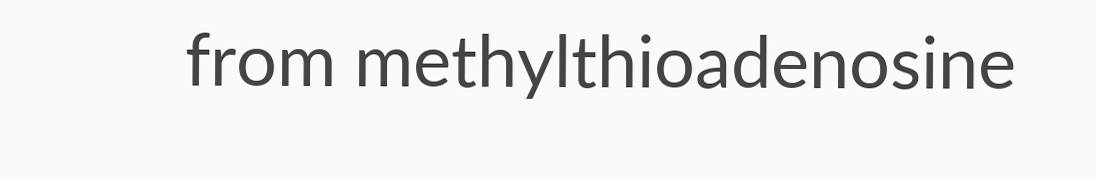from methylthioadenosine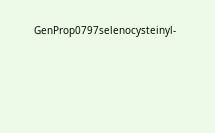GenProp0797selenocysteinyl-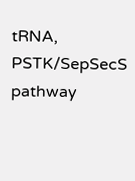tRNA, PSTK/SepSecS pathway